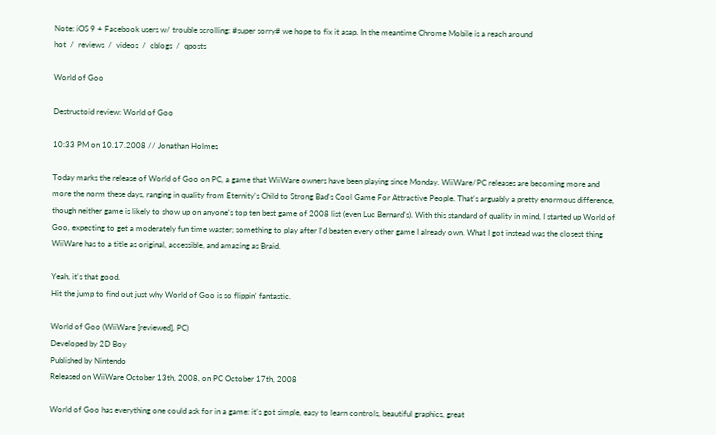Note: iOS 9 + Facebook users w/ trouble scrolling: #super sorry# we hope to fix it asap. In the meantime Chrome Mobile is a reach around
hot  /  reviews  /  videos  /  cblogs  /  qposts

World of Goo

Destructoid review: World of Goo

10:33 PM on 10.17.2008 // Jonathan Holmes

Today marks the release of World of Goo on PC, a game that WiiWare owners have been playing since Monday. WiiWare/PC releases are becoming more and more the norm these days, ranging in quality from Eternity's Child to Strong Bad's Cool Game For Attractive People. That's arguably a pretty enormous difference, though neither game is likely to show up on anyone's top ten best game of 2008 list (even Luc Bernard's). With this standard of quality in mind, I started up World of Goo, expecting to get a moderately fun time waster; something to play after I'd beaten every other game I already own. What I got instead was the closest thing WiiWare has to a title as original, accessible, and amazing as Braid.

Yeah, it's that good.
Hit the jump to find out just why World of Goo is so flippin' fantastic.

World of Goo (WiiWare [reviewed], PC)
Developed by 2D Boy
Published by Nintendo
Released on WiiWare October 13th, 2008, on PC October 17th, 2008

World of Goo has everything one could ask for in a game: it's got simple, easy to learn controls, beautiful graphics, great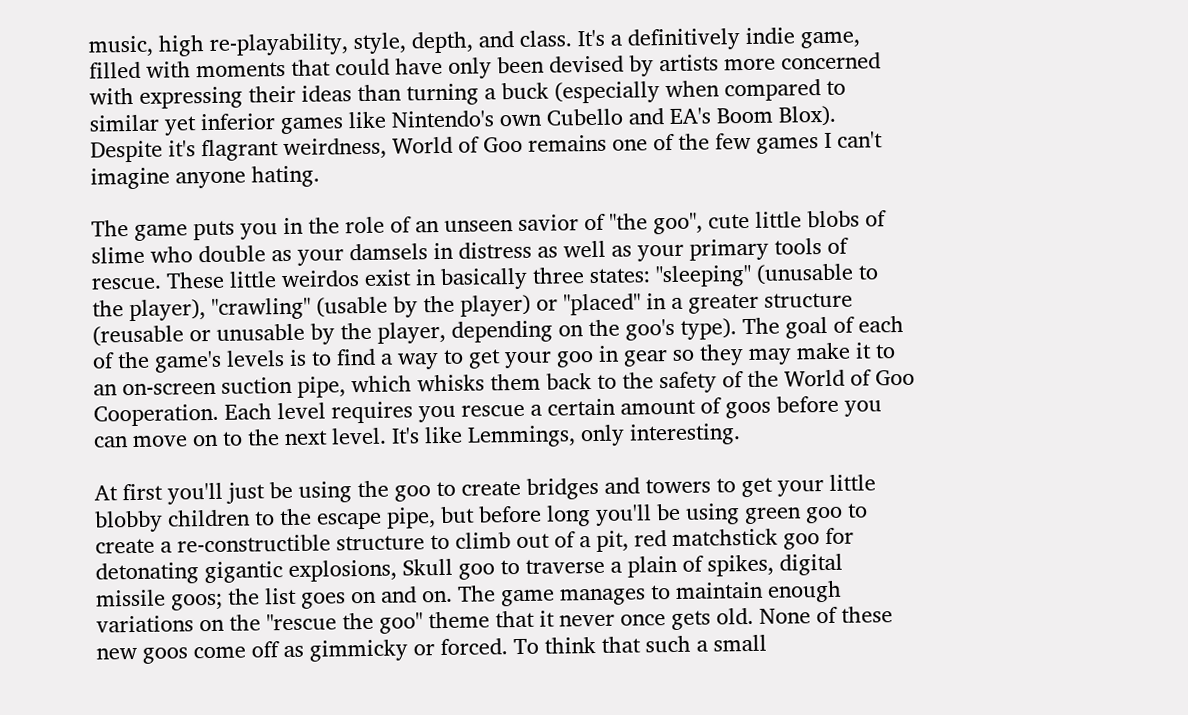music, high re-playability, style, depth, and class. It's a definitively indie game, filled with moments that could have only been devised by artists more concerned with expressing their ideas than turning a buck (especially when compared to similar yet inferior games like Nintendo's own Cubello and EA's Boom Blox). Despite it's flagrant weirdness, World of Goo remains one of the few games I can't imagine anyone hating.

The game puts you in the role of an unseen savior of "the goo", cute little blobs of slime who double as your damsels in distress as well as your primary tools of rescue. These little weirdos exist in basically three states: "sleeping" (unusable to the player), "crawling" (usable by the player) or "placed" in a greater structure (reusable or unusable by the player, depending on the goo's type). The goal of each of the game's levels is to find a way to get your goo in gear so they may make it to an on-screen suction pipe, which whisks them back to the safety of the World of Goo Cooperation. Each level requires you rescue a certain amount of goos before you can move on to the next level. It's like Lemmings, only interesting.

At first you'll just be using the goo to create bridges and towers to get your little blobby children to the escape pipe, but before long you'll be using green goo to create a re-constructible structure to climb out of a pit, red matchstick goo for detonating gigantic explosions, Skull goo to traverse a plain of spikes, digital missile goos; the list goes on and on. The game manages to maintain enough variations on the "rescue the goo" theme that it never once gets old. None of these new goos come off as gimmicky or forced. To think that such a small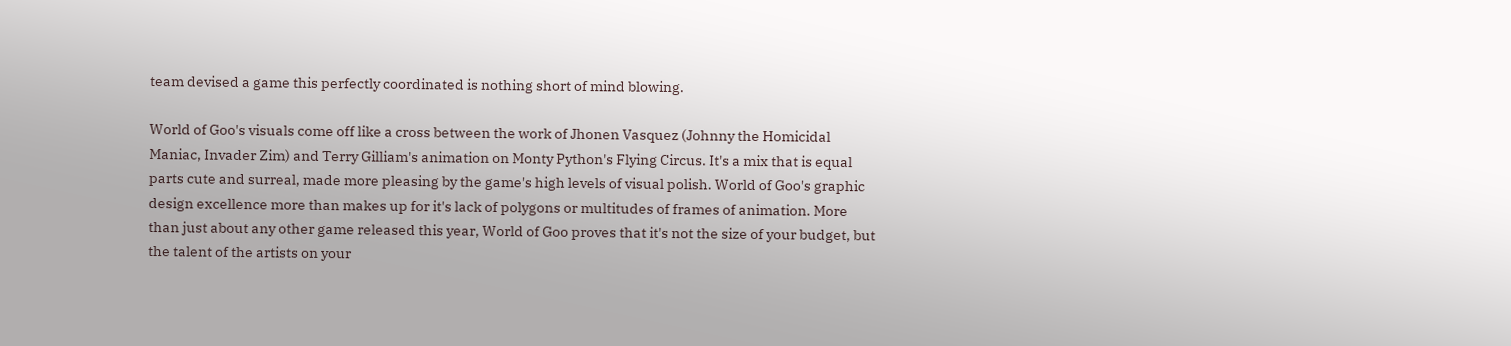team devised a game this perfectly coordinated is nothing short of mind blowing.

World of Goo's visuals come off like a cross between the work of Jhonen Vasquez (Johnny the Homicidal Maniac, Invader Zim) and Terry Gilliam's animation on Monty Python's Flying Circus. It's a mix that is equal parts cute and surreal, made more pleasing by the game's high levels of visual polish. World of Goo's graphic design excellence more than makes up for it's lack of polygons or multitudes of frames of animation. More than just about any other game released this year, World of Goo proves that it's not the size of your budget, but the talent of the artists on your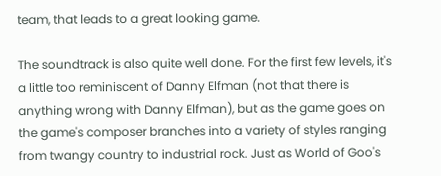team, that leads to a great looking game.

The soundtrack is also quite well done. For the first few levels, it's a little too reminiscent of Danny Elfman (not that there is anything wrong with Danny Elfman), but as the game goes on the game's composer branches into a variety of styles ranging from twangy country to industrial rock. Just as World of Goo's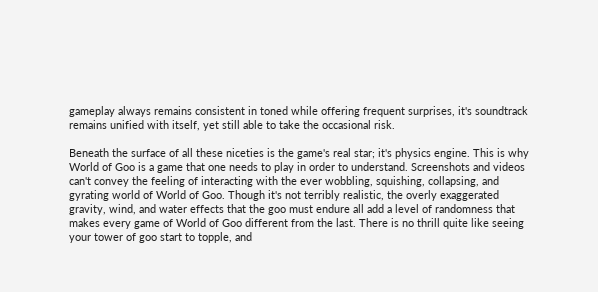gameplay always remains consistent in toned while offering frequent surprises, it's soundtrack remains unified with itself, yet still able to take the occasional risk.

Beneath the surface of all these niceties is the game's real star; it's physics engine. This is why World of Goo is a game that one needs to play in order to understand. Screenshots and videos can't convey the feeling of interacting with the ever wobbling, squishing, collapsing, and gyrating world of World of Goo. Though it's not terribly realistic, the overly exaggerated gravity, wind, and water effects that the goo must endure all add a level of randomness that makes every game of World of Goo different from the last. There is no thrill quite like seeing your tower of goo start to topple, and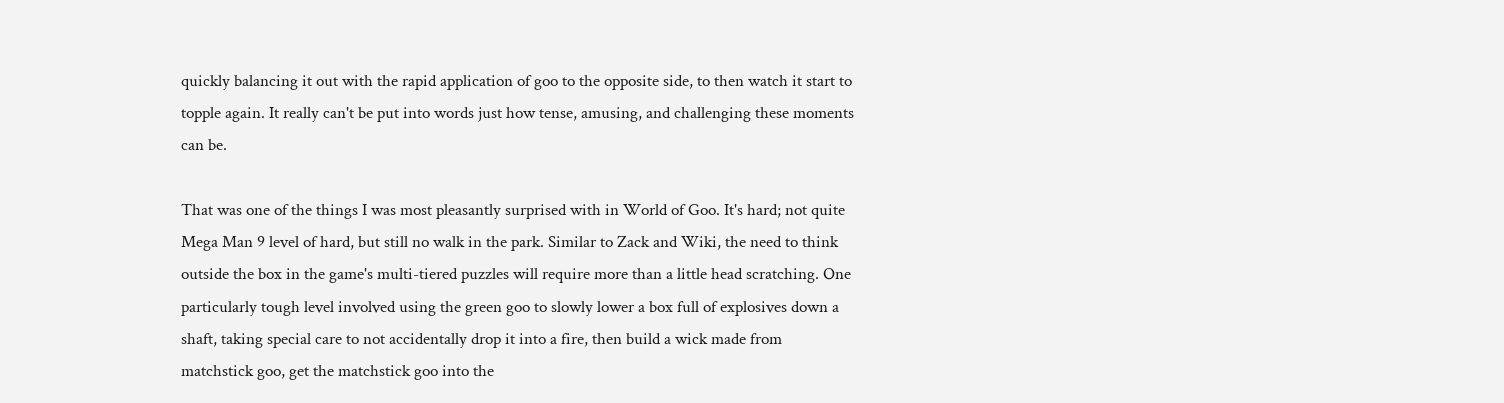quickly balancing it out with the rapid application of goo to the opposite side, to then watch it start to topple again. It really can't be put into words just how tense, amusing, and challenging these moments can be.

That was one of the things I was most pleasantly surprised with in World of Goo. It's hard; not quite Mega Man 9 level of hard, but still no walk in the park. Similar to Zack and Wiki, the need to think outside the box in the game's multi-tiered puzzles will require more than a little head scratching. One particularly tough level involved using the green goo to slowly lower a box full of explosives down a shaft, taking special care to not accidentally drop it into a fire, then build a wick made from matchstick goo, get the matchstick goo into the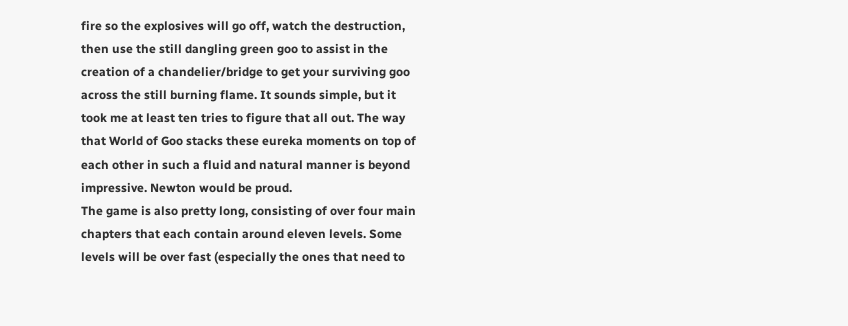fire so the explosives will go off, watch the destruction, then use the still dangling green goo to assist in the creation of a chandelier/bridge to get your surviving goo across the still burning flame. It sounds simple, but it took me at least ten tries to figure that all out. The way that World of Goo stacks these eureka moments on top of each other in such a fluid and natural manner is beyond impressive. Newton would be proud.
The game is also pretty long, consisting of over four main chapters that each contain around eleven levels. Some levels will be over fast (especially the ones that need to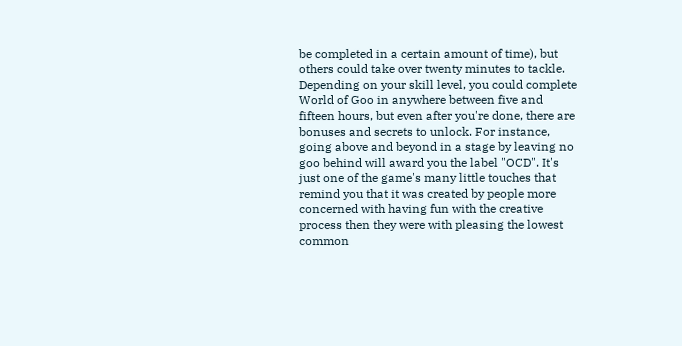be completed in a certain amount of time), but others could take over twenty minutes to tackle. Depending on your skill level, you could complete World of Goo in anywhere between five and fifteen hours, but even after you're done, there are bonuses and secrets to unlock. For instance, going above and beyond in a stage by leaving no goo behind will award you the label "OCD". It's just one of the game's many little touches that remind you that it was created by people more concerned with having fun with the creative process then they were with pleasing the lowest common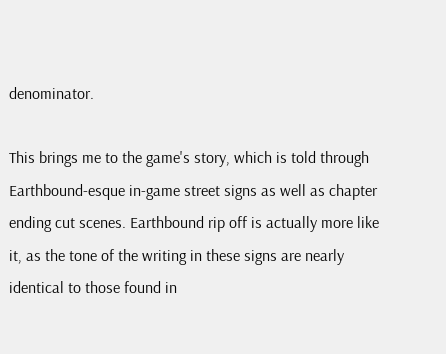denominator.

This brings me to the game's story, which is told through Earthbound-esque in-game street signs as well as chapter ending cut scenes. Earthbound rip off is actually more like it, as the tone of the writing in these signs are nearly identical to those found in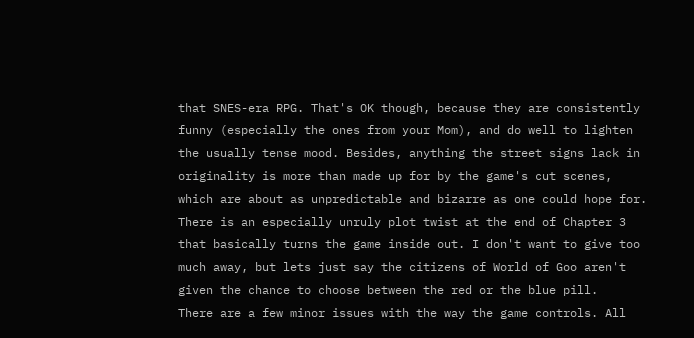that SNES-era RPG. That's OK though, because they are consistently funny (especially the ones from your Mom), and do well to lighten the usually tense mood. Besides, anything the street signs lack in originality is more than made up for by the game's cut scenes, which are about as unpredictable and bizarre as one could hope for. There is an especially unruly plot twist at the end of Chapter 3 that basically turns the game inside out. I don't want to give too much away, but lets just say the citizens of World of Goo aren't given the chance to choose between the red or the blue pill.
There are a few minor issues with the way the game controls. All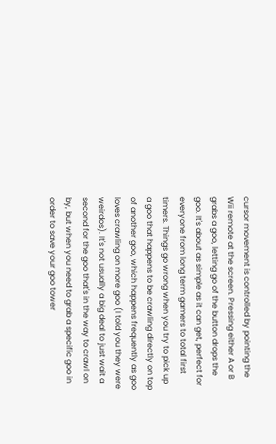cursor movement is controlled by pointing the Wii remote at the screen. Pressing either A or B grabs a goo, letting go of the button drops the goo. It's about as simple as it can get, perfect for everyone from long term gamers to total first timers. Things go wrong when you try to pick up a goo that happens to be crawling directly on top of another goo, which happens frequently as goo loves crawling on more goo (I told you they were weirdos). It's not usually a big deal to just wait a second for the goo that's in the way to crawl on by, but when you need to grab a specific goo in order to save your goo tower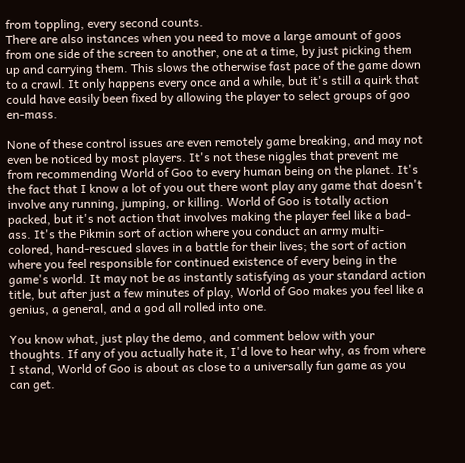from toppling, every second counts.
There are also instances when you need to move a large amount of goos from one side of the screen to another, one at a time, by just picking them up and carrying them. This slows the otherwise fast pace of the game down to a crawl. It only happens every once and a while, but it's still a quirk that could have easily been fixed by allowing the player to select groups of goo en-mass.

None of these control issues are even remotely game breaking, and may not even be noticed by most players. It's not these niggles that prevent me from recommending World of Goo to every human being on the planet. It's the fact that I know a lot of you out there wont play any game that doesn't involve any running, jumping, or killing. World of Goo is totally action packed, but it's not action that involves making the player feel like a bad-ass. It's the Pikmin sort of action where you conduct an army multi-colored, hand-rescued slaves in a battle for their lives; the sort of action where you feel responsible for continued existence of every being in the game's world. It may not be as instantly satisfying as your standard action title, but after just a few minutes of play, World of Goo makes you feel like a genius, a general, and a god all rolled into one.

You know what, just play the demo, and comment below with your thoughts. If any of you actually hate it, I'd love to hear why, as from where I stand, World of Goo is about as close to a universally fun game as you can get.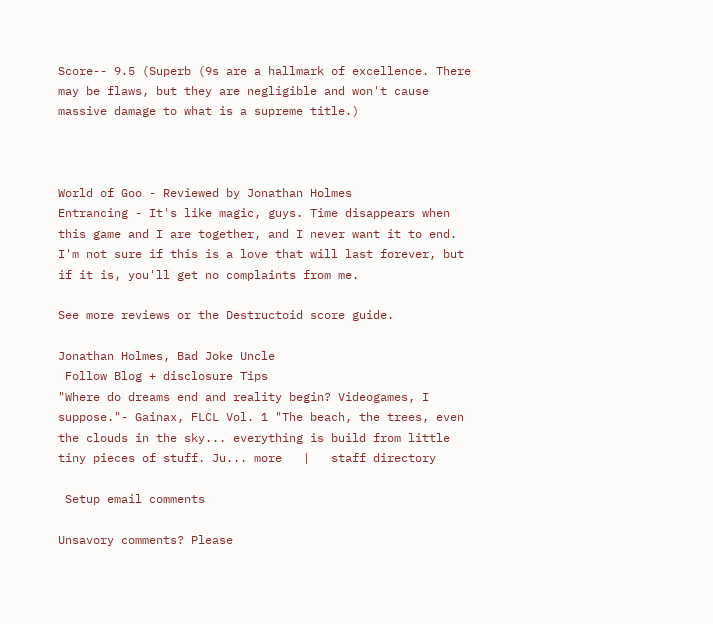Score-- 9.5 (Superb (9s are a hallmark of excellence. There may be flaws, but they are negligible and won't cause massive damage to what is a supreme title.)



World of Goo - Reviewed by Jonathan Holmes
Entrancing - It's like magic, guys. Time disappears when this game and I are together, and I never want it to end. I'm not sure if this is a love that will last forever, but if it is, you'll get no complaints from me.

See more reviews or the Destructoid score guide.

Jonathan Holmes, Bad Joke Uncle
 Follow Blog + disclosure Tips
"Where do dreams end and reality begin? Videogames, I suppose."- Gainax, FLCL Vol. 1 "The beach, the trees, even the clouds in the sky... everything is build from little tiny pieces of stuff. Ju... more   |   staff directory

 Setup email comments

Unsavory comments? Please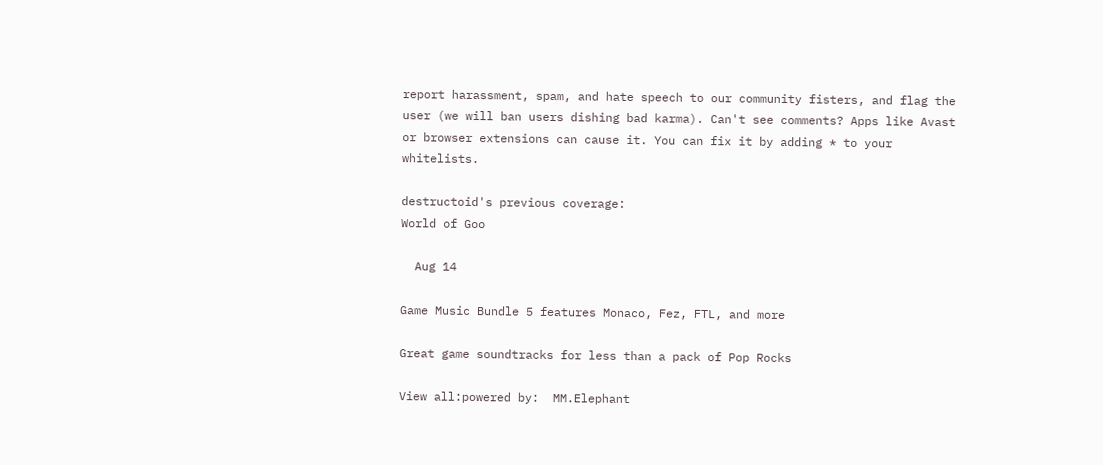report harassment, spam, and hate speech to our community fisters, and flag the user (we will ban users dishing bad karma). Can't see comments? Apps like Avast or browser extensions can cause it. You can fix it by adding * to your whitelists.

destructoid's previous coverage:
World of Goo

  Aug 14

Game Music Bundle 5 features Monaco, Fez, FTL, and more

Great game soundtracks for less than a pack of Pop Rocks

View all:powered by:  MM.Elephant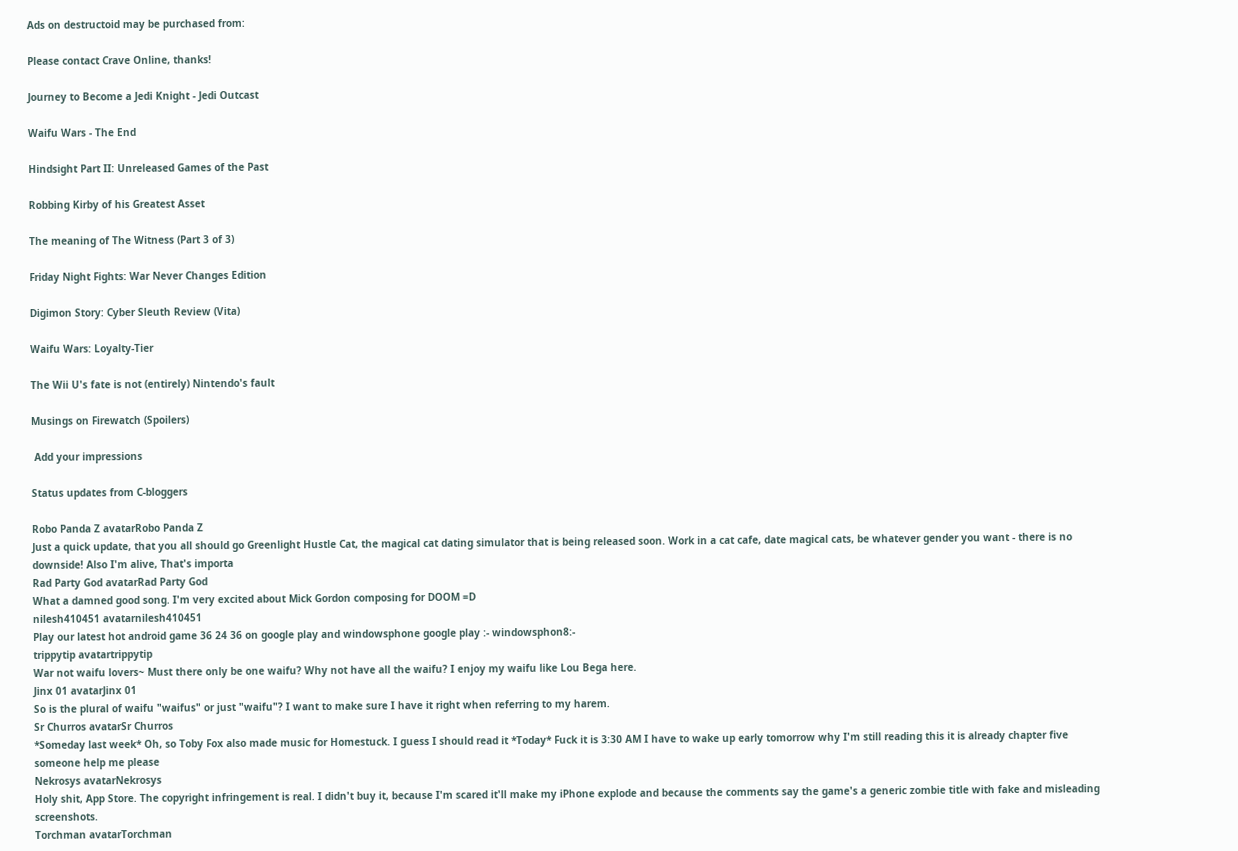Ads on destructoid may be purchased from:

Please contact Crave Online, thanks!

Journey to Become a Jedi Knight - Jedi Outcast

Waifu Wars - The End

Hindsight Part II: Unreleased Games of the Past

Robbing Kirby of his Greatest Asset

The meaning of The Witness (Part 3 of 3)

Friday Night Fights: War Never Changes Edition

Digimon Story: Cyber Sleuth Review (Vita)

Waifu Wars: Loyalty-Tier

The Wii U's fate is not (entirely) Nintendo's fault

Musings on Firewatch (Spoilers)

 Add your impressions

Status updates from C-bloggers

Robo Panda Z avatarRobo Panda Z
Just a quick update, that you all should go Greenlight Hustle Cat, the magical cat dating simulator that is being released soon. Work in a cat cafe, date magical cats, be whatever gender you want - there is no downside! Also I'm alive, That's importa
Rad Party God avatarRad Party God
What a damned good song. I'm very excited about Mick Gordon composing for DOOM =D
nilesh410451 avatarnilesh410451
Play our latest hot android game 36 24 36 on google play and windowsphone google play :- windowsphon8:-
trippytip avatartrippytip
War not waifu lovers~ Must there only be one waifu? Why not have all the waifu? I enjoy my waifu like Lou Bega here.
Jinx 01 avatarJinx 01
So is the plural of waifu "waifus" or just "waifu"? I want to make sure I have it right when referring to my harem.
Sr Churros avatarSr Churros
*Someday last week* Oh, so Toby Fox also made music for Homestuck. I guess I should read it *Today* Fuck it is 3:30 AM I have to wake up early tomorrow why I'm still reading this it is already chapter five someone help me please
Nekrosys avatarNekrosys
Holy shit, App Store. The copyright infringement is real. I didn't buy it, because I'm scared it'll make my iPhone explode and because the comments say the game's a generic zombie title with fake and misleading screenshots.
Torchman avatarTorchman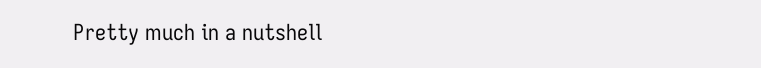Pretty much in a nutshell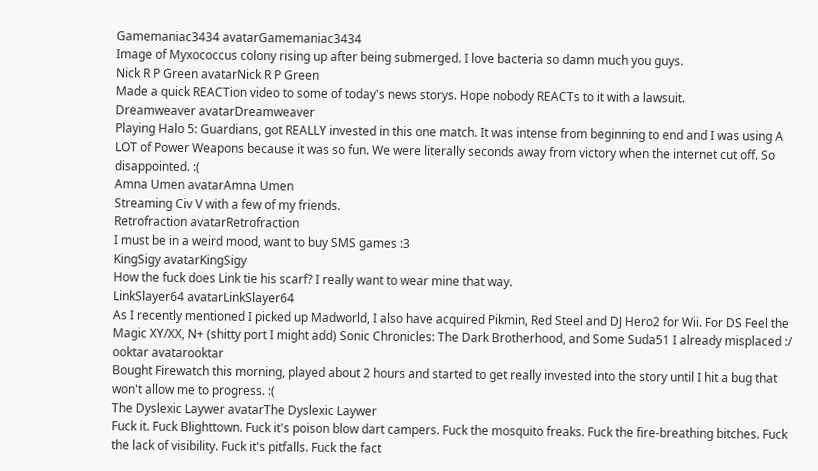Gamemaniac3434 avatarGamemaniac3434
Image of Myxococcus colony rising up after being submerged. I love bacteria so damn much you guys.
Nick R P Green avatarNick R P Green
Made a quick REACTion video to some of today's news storys. Hope nobody REACTs to it with a lawsuit.
Dreamweaver avatarDreamweaver
Playing Halo 5: Guardians, got REALLY invested in this one match. It was intense from beginning to end and I was using A LOT of Power Weapons because it was so fun. We were literally seconds away from victory when the internet cut off. So disappointed. :(
Amna Umen avatarAmna Umen
Streaming Civ V with a few of my friends.
Retrofraction avatarRetrofraction
I must be in a weird mood, want to buy SMS games :3
KingSigy avatarKingSigy
How the fuck does Link tie his scarf? I really want to wear mine that way.
LinkSlayer64 avatarLinkSlayer64
As I recently mentioned I picked up Madworld, I also have acquired Pikmin, Red Steel and DJ Hero2 for Wii. For DS Feel the Magic XY/XX, N+ (shitty port I might add) Sonic Chronicles: The Dark Brotherhood, and Some Suda51 I already misplaced :/
ooktar avatarooktar
Bought Firewatch this morning, played about 2 hours and started to get really invested into the story until I hit a bug that won't allow me to progress. :(
The Dyslexic Laywer avatarThe Dyslexic Laywer
Fuck it. Fuck Blighttown. Fuck it's poison blow dart campers. Fuck the mosquito freaks. Fuck the fire-breathing bitches. Fuck the lack of visibility. Fuck it's pitfalls. Fuck the fact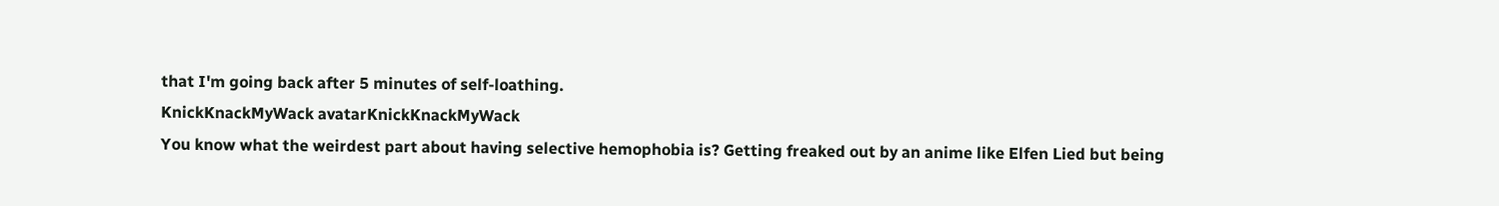that I'm going back after 5 minutes of self-loathing.
KnickKnackMyWack avatarKnickKnackMyWack
You know what the weirdest part about having selective hemophobia is? Getting freaked out by an anime like Elfen Lied but being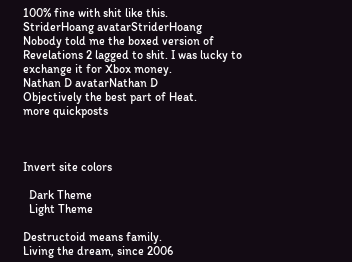100% fine with shit like this.
StriderHoang avatarStriderHoang
Nobody told me the boxed version of Revelations 2 lagged to shit. I was lucky to exchange it for Xbox money.
Nathan D avatarNathan D
Objectively the best part of Heat.
more quickposts



Invert site colors

  Dark Theme
  Light Theme

Destructoid means family.
Living the dream, since 2006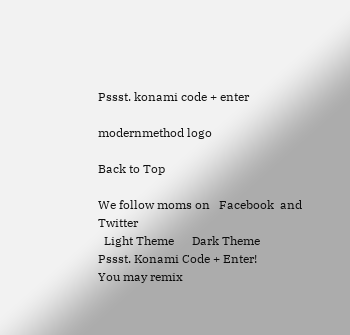Pssst. konami code + enter

modernmethod logo

Back to Top

We follow moms on   Facebook  and   Twitter
  Light Theme      Dark Theme
Pssst. Konami Code + Enter!
You may remix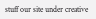stuff our site under creative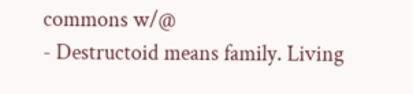commons w/@
- Destructoid means family. Living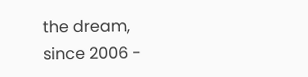the dream, since 2006 -